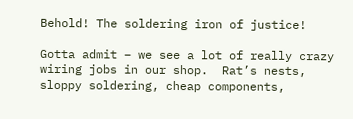Behold! The soldering iron of justice!

Gotta admit – we see a lot of really crazy wiring jobs in our shop.  Rat’s nests, sloppy soldering, cheap components,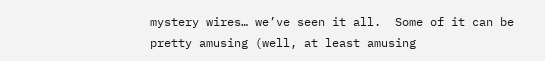mystery wires… we’ve seen it all.  Some of it can be pretty amusing (well, at least amusing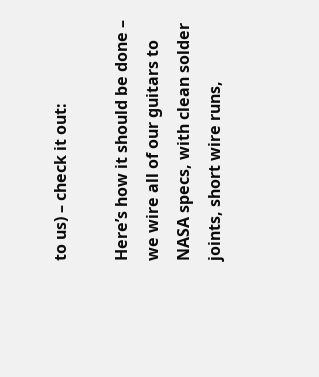to us) – check it out:

Here’s how it should be done – we wire all of our guitars to NASA specs, with clean solder joints, short wire runs,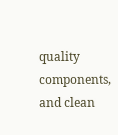quality components, and clean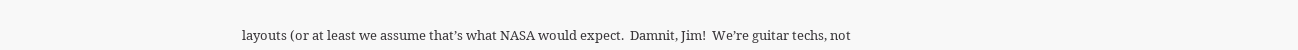layouts (or at least we assume that’s what NASA would expect.  Damnit, Jim!  We’re guitar techs, not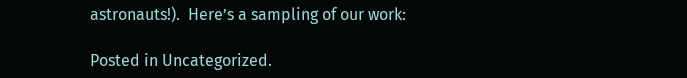astronauts!).  Here’s a sampling of our work:

Posted in Uncategorized.